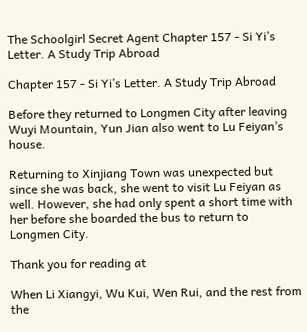The Schoolgirl Secret Agent Chapter 157 - Si Yi’s Letter. A Study Trip Abroad

Chapter 157 - Si Yi’s Letter. A Study Trip Abroad

Before they returned to Longmen City after leaving Wuyi Mountain, Yun Jian also went to Lu Feiyan’s house.

Returning to Xinjiang Town was unexpected but since she was back, she went to visit Lu Feiyan as well. However, she had only spent a short time with her before she boarded the bus to return to Longmen City.

Thank you for reading at

When Li Xiangyi, Wu Kui, Wen Rui, and the rest from the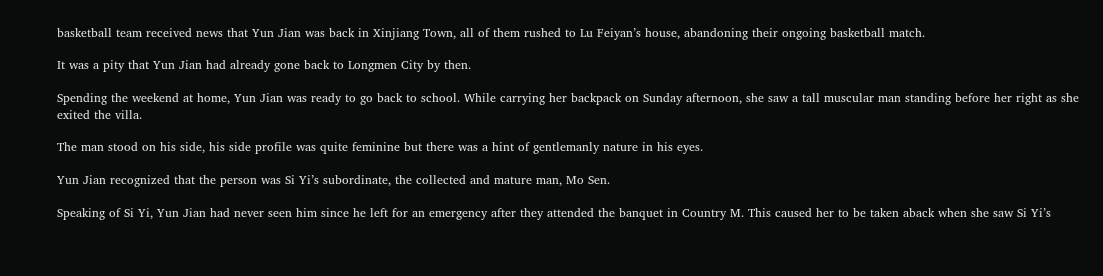basketball team received news that Yun Jian was back in Xinjiang Town, all of them rushed to Lu Feiyan’s house, abandoning their ongoing basketball match.

It was a pity that Yun Jian had already gone back to Longmen City by then.

Spending the weekend at home, Yun Jian was ready to go back to school. While carrying her backpack on Sunday afternoon, she saw a tall muscular man standing before her right as she exited the villa.

The man stood on his side, his side profile was quite feminine but there was a hint of gentlemanly nature in his eyes.

Yun Jian recognized that the person was Si Yi’s subordinate, the collected and mature man, Mo Sen.

Speaking of Si Yi, Yun Jian had never seen him since he left for an emergency after they attended the banquet in Country M. This caused her to be taken aback when she saw Si Yi’s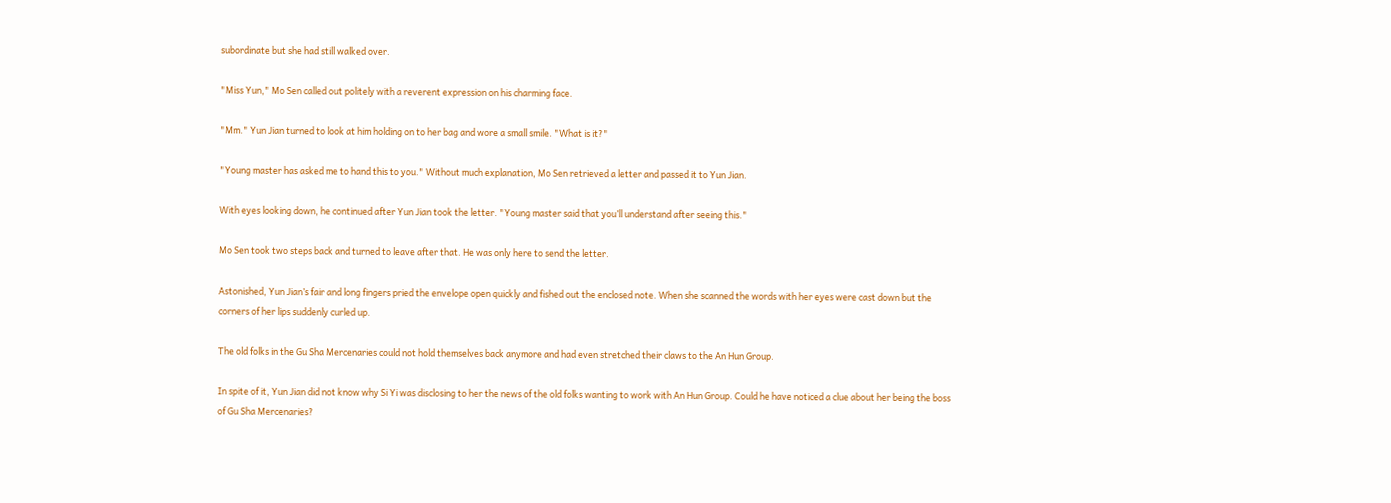subordinate but she had still walked over.

"Miss Yun," Mo Sen called out politely with a reverent expression on his charming face.

"Mm." Yun Jian turned to look at him holding on to her bag and wore a small smile. "What is it?"

"Young master has asked me to hand this to you." Without much explanation, Mo Sen retrieved a letter and passed it to Yun Jian.

With eyes looking down, he continued after Yun Jian took the letter. "Young master said that you’ll understand after seeing this."

Mo Sen took two steps back and turned to leave after that. He was only here to send the letter.

Astonished, Yun Jian’s fair and long fingers pried the envelope open quickly and fished out the enclosed note. When she scanned the words with her eyes were cast down but the corners of her lips suddenly curled up.

The old folks in the Gu Sha Mercenaries could not hold themselves back anymore and had even stretched their claws to the An Hun Group.

In spite of it, Yun Jian did not know why Si Yi was disclosing to her the news of the old folks wanting to work with An Hun Group. Could he have noticed a clue about her being the boss of Gu Sha Mercenaries?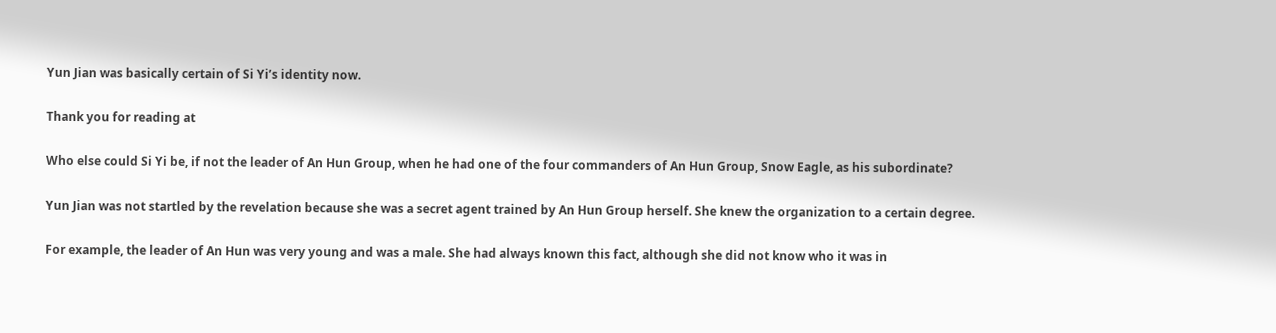Yun Jian was basically certain of Si Yi’s identity now.

Thank you for reading at

Who else could Si Yi be, if not the leader of An Hun Group, when he had one of the four commanders of An Hun Group, Snow Eagle, as his subordinate?

Yun Jian was not startled by the revelation because she was a secret agent trained by An Hun Group herself. She knew the organization to a certain degree.

For example, the leader of An Hun was very young and was a male. She had always known this fact, although she did not know who it was in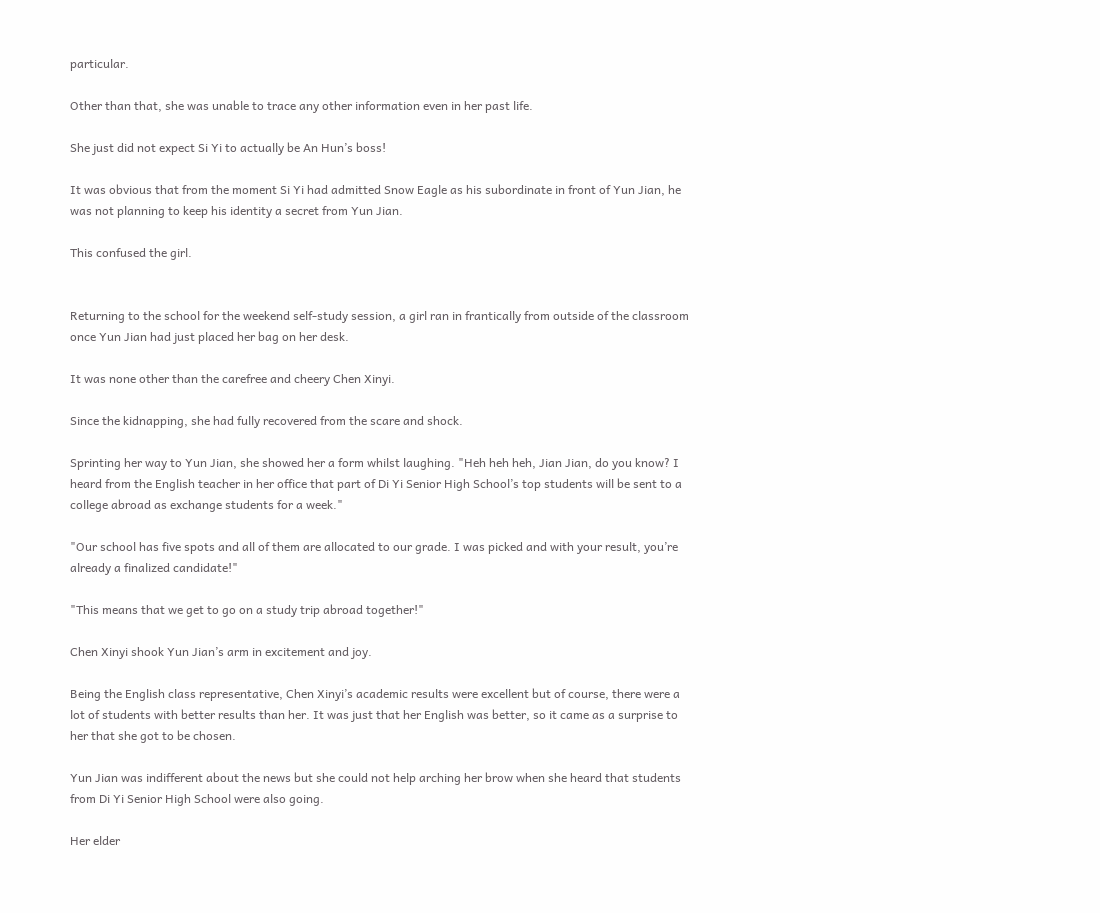particular.

Other than that, she was unable to trace any other information even in her past life.

She just did not expect Si Yi to actually be An Hun’s boss!

It was obvious that from the moment Si Yi had admitted Snow Eagle as his subordinate in front of Yun Jian, he was not planning to keep his identity a secret from Yun Jian.

This confused the girl.


Returning to the school for the weekend self-study session, a girl ran in frantically from outside of the classroom once Yun Jian had just placed her bag on her desk.

It was none other than the carefree and cheery Chen Xinyi.

Since the kidnapping, she had fully recovered from the scare and shock.

Sprinting her way to Yun Jian, she showed her a form whilst laughing. "Heh heh heh, Jian Jian, do you know? I heard from the English teacher in her office that part of Di Yi Senior High School’s top students will be sent to a college abroad as exchange students for a week."

"Our school has five spots and all of them are allocated to our grade. I was picked and with your result, you’re already a finalized candidate!"

"This means that we get to go on a study trip abroad together!"

Chen Xinyi shook Yun Jian’s arm in excitement and joy.

Being the English class representative, Chen Xinyi’s academic results were excellent but of course, there were a lot of students with better results than her. It was just that her English was better, so it came as a surprise to her that she got to be chosen.

Yun Jian was indifferent about the news but she could not help arching her brow when she heard that students from Di Yi Senior High School were also going.

Her elder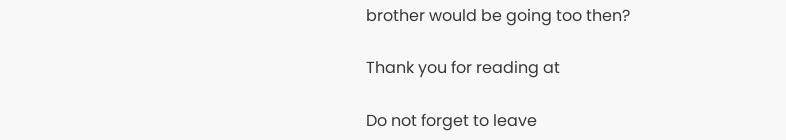brother would be going too then?

Thank you for reading at

Do not forget to leave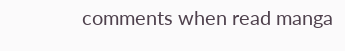comments when read manga